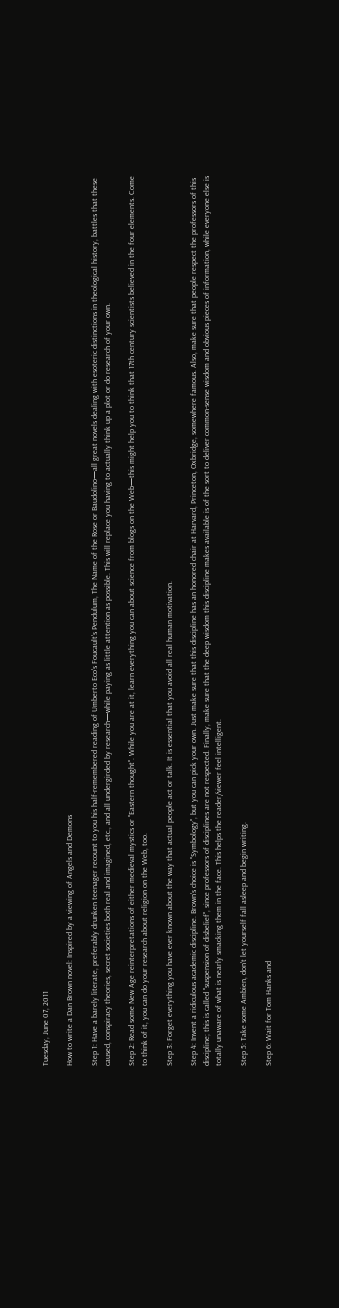Tuesday, June 07, 2011

How to write a Dan Brown novel: Inspired by a viewing of Angels and Demons

Step 1: Have a barely literate, preferably drunken teenager recount to you his half-remembered reading of Umberto Eco's Foucault's Pendulum, The Name of the Rose or Baudolino—all great novels dealing with esoteric distinctions in theological history, battles that these caused, conspiracy theories, secret societies both real and imagined, etc., and all undergirded by research—while paying as little attention as possible. This will replace you having to actually think up a plot or do research of your own.

Step 2: Read some New Age reinterpretations of either medieval mystics or "Eastern thought". While you are at it, learn everything you can about science from blogs on the Web—this might help you to think that 17th century scientists believed in the four elements. Come to think of it, you can do your research about religion on the Web, too.

Step 3: Forget everything you have ever known about the way that actual people act or talk. It is essential that you avoid all real human motivation.

Step 4: Invent a ridiculous academic discipline. Brown's choice is "Symbology", but you can pick your own. Just make sure that this discipline has an honored chair at Harvard, Princeton, Oxbridge, somewhere famous. Also, make sure that people respect the professors of this discipline; this is called "suspension of disbelief", since professors of disciplines are not respected. Finally, make sure that the deep wisdom this discipline makes available is of the sort to deliver common-sense wisdom and obvious pieces of information, while everyone else is totally unaware of what is nearly smacking them in the face. This helps the reader/viewer feel intelligent.

Step 5: Take some Ambien, don't let yourself fall asleep and begin writing.

Step 6: Wait for Tom Hanks and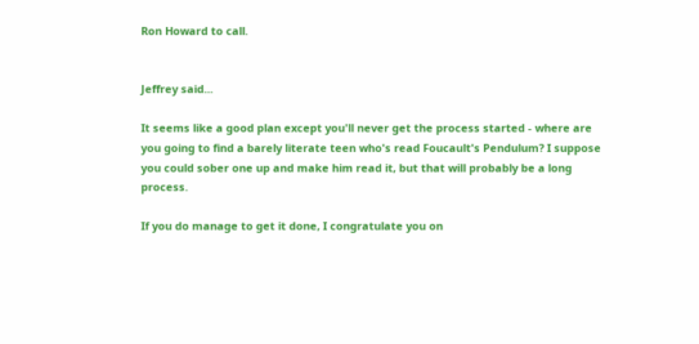Ron Howard to call.


Jeffrey said...

It seems like a good plan except you'll never get the process started - where are you going to find a barely literate teen who's read Foucault's Pendulum? I suppose you could sober one up and make him read it, but that will probably be a long process.

If you do manage to get it done, I congratulate you on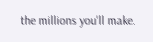the millions you'll make.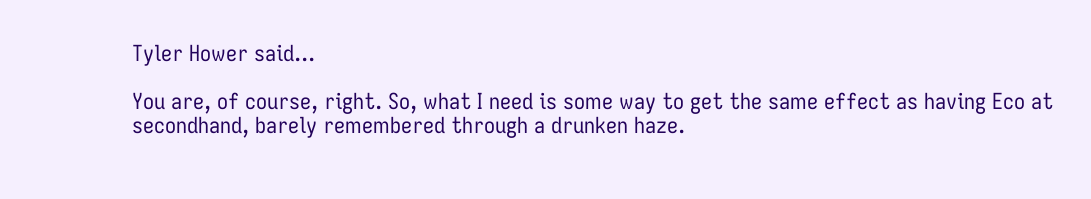Tyler Hower said...

You are, of course, right. So, what I need is some way to get the same effect as having Eco at secondhand, barely remembered through a drunken haze.